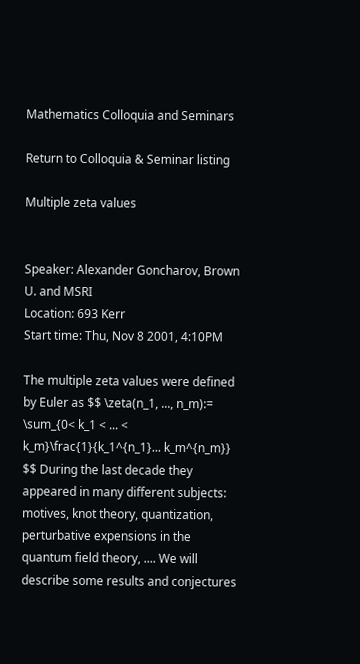Mathematics Colloquia and Seminars

Return to Colloquia & Seminar listing

Multiple zeta values


Speaker: Alexander Goncharov, Brown U. and MSRI
Location: 693 Kerr
Start time: Thu, Nov 8 2001, 4:10PM

The multiple zeta values were defined by Euler as $$ \zeta(n_1, ..., n_m):= \sum_{0< k_1 < ... < k_m}\frac{1}{k_1^{n_1}... k_m^{n_m}} $$ During the last decade they appeared in many different subjects: motives, knot theory, quantization, perturbative expensions in the quantum field theory, .... We will describe some results and conjectures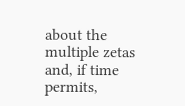about the multiple zetas and, if time permits,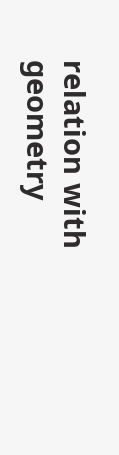relation with geometry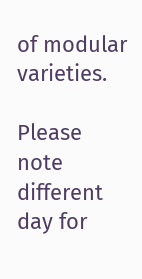of modular varieties.

Please note different day for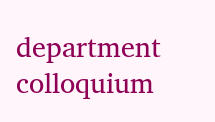department colloquium